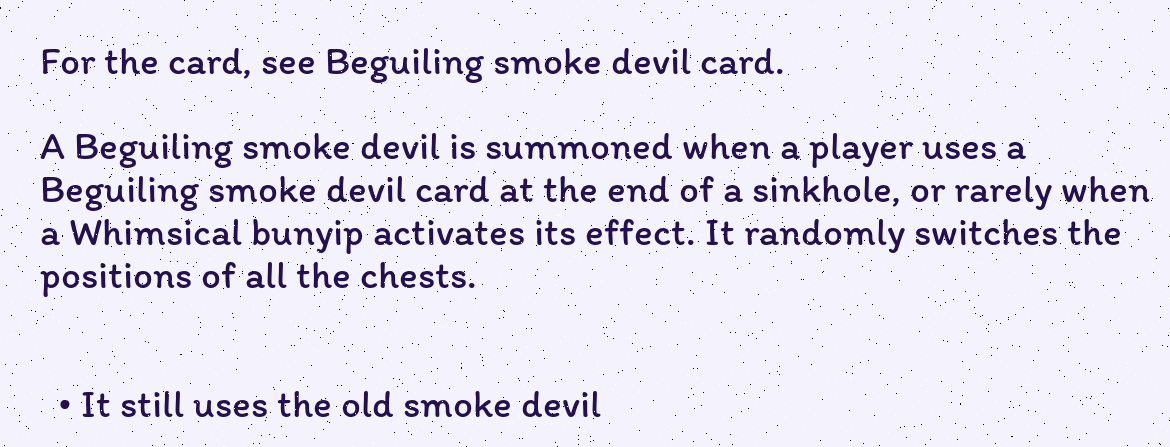For the card, see Beguiling smoke devil card.

A Beguiling smoke devil is summoned when a player uses a Beguiling smoke devil card at the end of a sinkhole, or rarely when a Whimsical bunyip activates its effect. It randomly switches the positions of all the chests.


  • It still uses the old smoke devil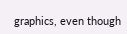graphics, even though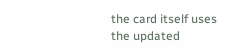the card itself uses the updated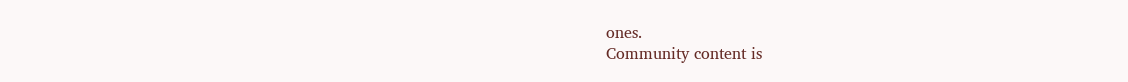ones.
Community content is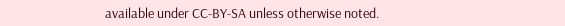available under CC-BY-SA unless otherwise noted.